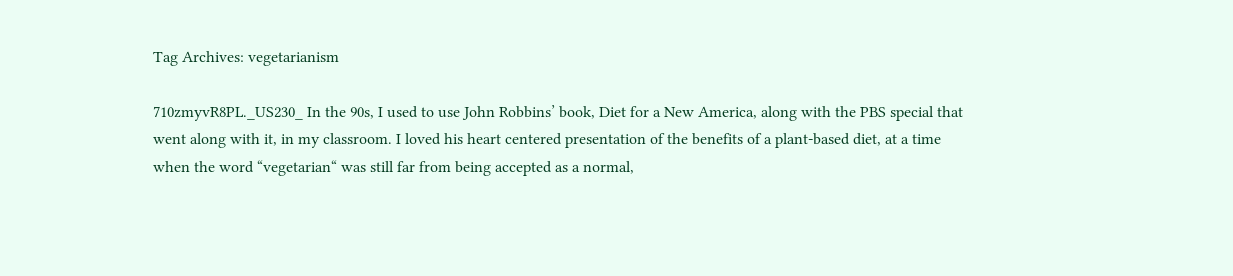Tag Archives: vegetarianism

710zmyvR8PL._US230_ In the 90s, I used to use John Robbins’ book, Diet for a New America, along with the PBS special that went along with it, in my classroom. I loved his heart centered presentation of the benefits of a plant-based diet, at a time when the word “vegetarian“ was still far from being accepted as a normal,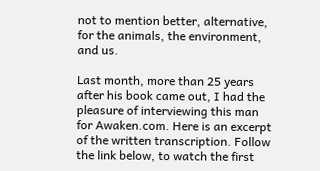not to mention better, alternative, for the animals, the environment, and us.

Last month, more than 25 years after his book came out, I had the pleasure of interviewing this man for Awaken.com. Here is an excerpt of the written transcription. Follow the link below, to watch the first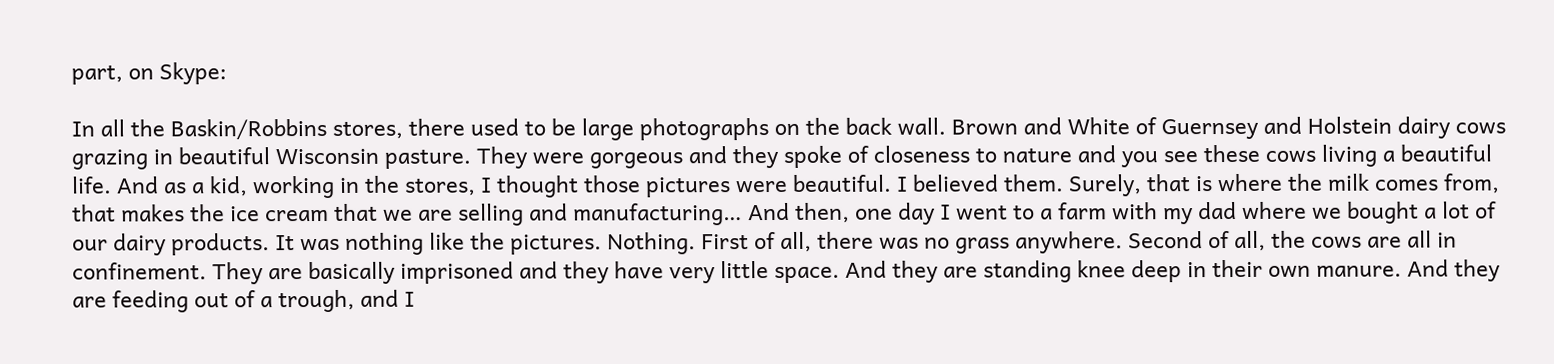part, on Skype:

In all the Baskin/Robbins stores, there used to be large photographs on the back wall. Brown and White of Guernsey and Holstein dairy cows grazing in beautiful Wisconsin pasture. They were gorgeous and they spoke of closeness to nature and you see these cows living a beautiful life. And as a kid, working in the stores, I thought those pictures were beautiful. I believed them. Surely, that is where the milk comes from, that makes the ice cream that we are selling and manufacturing… And then, one day I went to a farm with my dad where we bought a lot of our dairy products. It was nothing like the pictures. Nothing. First of all, there was no grass anywhere. Second of all, the cows are all in confinement. They are basically imprisoned and they have very little space. And they are standing knee deep in their own manure. And they are feeding out of a trough, and I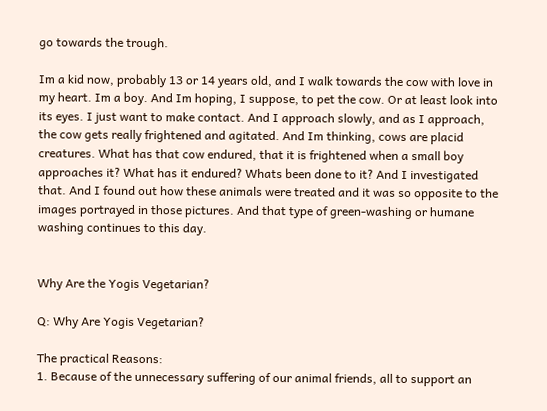go towards the trough.

Im a kid now, probably 13 or 14 years old, and I walk towards the cow with love in my heart. Im a boy. And Im hoping, I suppose, to pet the cow. Or at least look into its eyes. I just want to make contact. And I approach slowly, and as I approach, the cow gets really frightened and agitated. And Im thinking, cows are placid creatures. What has that cow endured, that it is frightened when a small boy approaches it? What has it endured? Whats been done to it? And I investigated that. And I found out how these animals were treated and it was so opposite to the images portrayed in those pictures. And that type of green-washing or humane washing continues to this day.


Why Are the Yogis Vegetarian?

Q: Why Are Yogis Vegetarian?

The practical Reasons:
1. Because of the unnecessary suffering of our animal friends, all to support an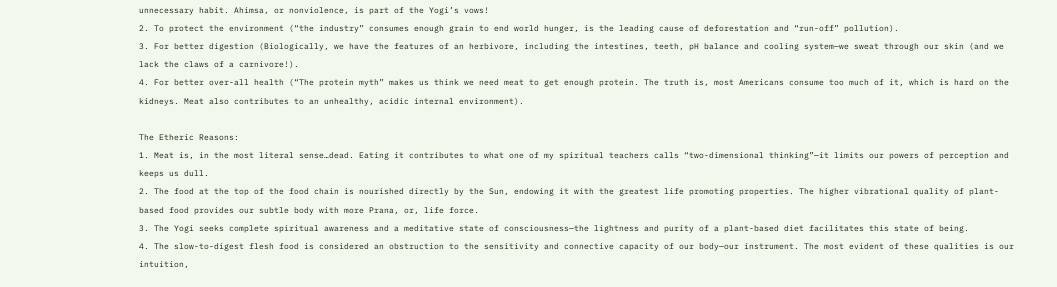unnecessary habit. Ahimsa, or nonviolence, is part of the Yogi’s vows!
2. To protect the environment (“the industry” consumes enough grain to end world hunger, is the leading cause of deforestation and “run-off” pollution).
3. For better digestion (Biologically, we have the features of an herbivore, including the intestines, teeth, pH balance and cooling system—we sweat through our skin (and we lack the claws of a carnivore!).
4. For better over-all health (“The protein myth” makes us think we need meat to get enough protein. The truth is, most Americans consume too much of it, which is hard on the kidneys. Meat also contributes to an unhealthy, acidic internal environment).

The Etheric Reasons:
1. Meat is, in the most literal sense…dead. Eating it contributes to what one of my spiritual teachers calls “two-dimensional thinking”—it limits our powers of perception and keeps us dull.
2. The food at the top of the food chain is nourished directly by the Sun, endowing it with the greatest life promoting properties. The higher vibrational quality of plant-based food provides our subtle body with more Prana, or, life force.
3. The Yogi seeks complete spiritual awareness and a meditative state of consciousness—the lightness and purity of a plant-based diet facilitates this state of being.
4. The slow-to-digest flesh food is considered an obstruction to the sensitivity and connective capacity of our body—our instrument. The most evident of these qualities is our intuition,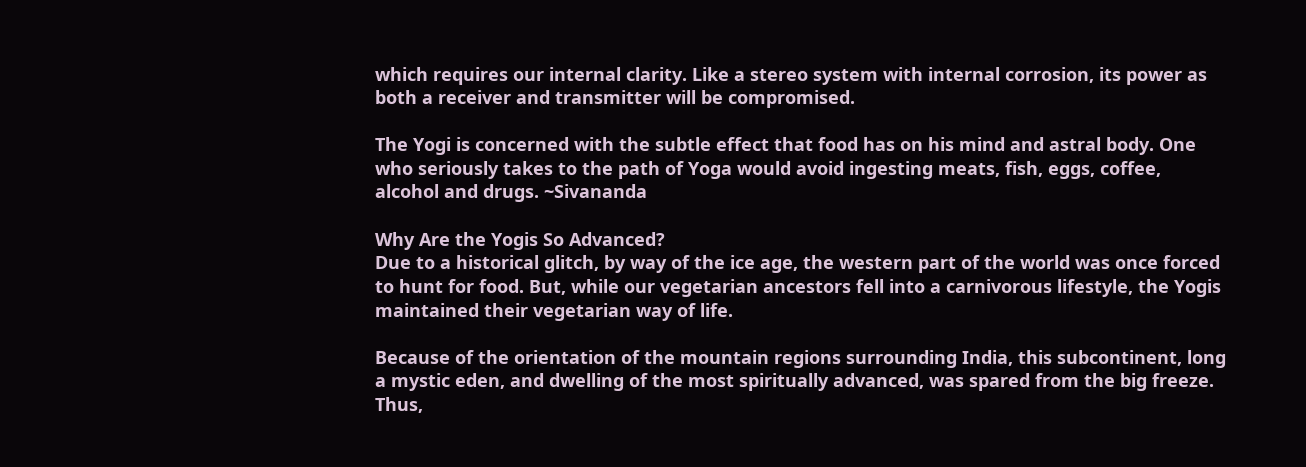which requires our internal clarity. Like a stereo system with internal corrosion, its power as both a receiver and transmitter will be compromised.

The Yogi is concerned with the subtle effect that food has on his mind and astral body. One who seriously takes to the path of Yoga would avoid ingesting meats, fish, eggs, coffee, alcohol and drugs. ~Sivananda

Why Are the Yogis So Advanced?
Due to a historical glitch, by way of the ice age, the western part of the world was once forced to hunt for food. But, while our vegetarian ancestors fell into a carnivorous lifestyle, the Yogis maintained their vegetarian way of life.

Because of the orientation of the mountain regions surrounding India, this subcontinent, long a mystic eden, and dwelling of the most spiritually advanced, was spared from the big freeze. Thus,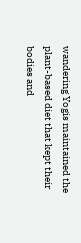wandering Yogis maintained the plant-based diet that kept their bodies and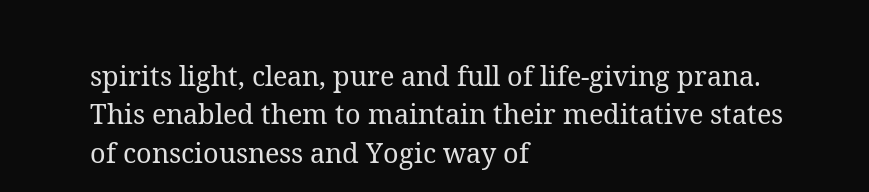spirits light, clean, pure and full of life-giving prana. This enabled them to maintain their meditative states of consciousness and Yogic way of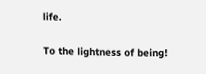life.

To the lightness of being!